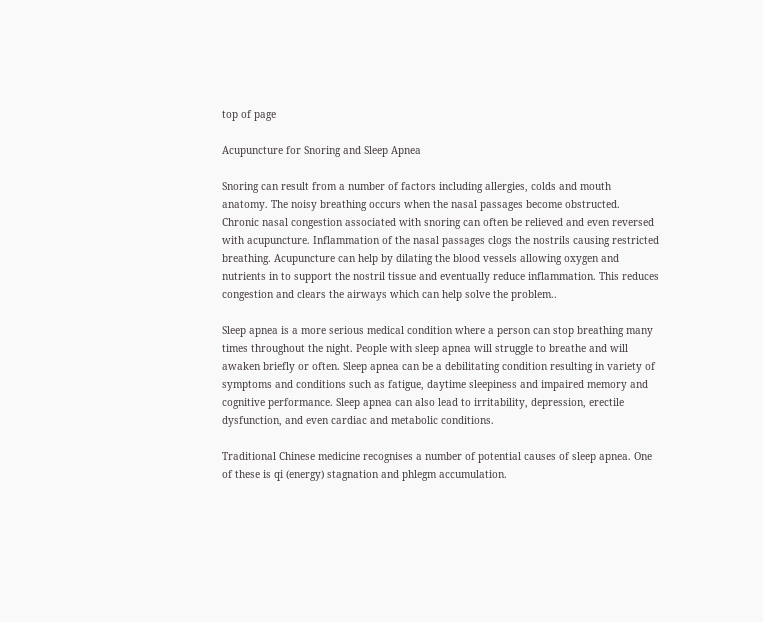top of page

Acupuncture for Snoring and Sleep Apnea

Snoring can result from a number of factors including allergies, colds and mouth anatomy. The noisy breathing occurs when the nasal passages become obstructed. Chronic nasal congestion associated with snoring can often be relieved and even reversed with acupuncture. Inflammation of the nasal passages clogs the nostrils causing restricted breathing. Acupuncture can help by dilating the blood vessels allowing oxygen and nutrients in to support the nostril tissue and eventually reduce inflammation. This reduces congestion and clears the airways which can help solve the problem..

Sleep apnea is a more serious medical condition where a person can stop breathing many times throughout the night. People with sleep apnea will struggle to breathe and will awaken briefly or often. Sleep apnea can be a debilitating condition resulting in variety of symptoms and conditions such as fatigue, daytime sleepiness and impaired memory and cognitive performance. Sleep apnea can also lead to irritability, depression, erectile dysfunction, and even cardiac and metabolic conditions.

Traditional Chinese medicine recognises a number of potential causes of sleep apnea. One of these is qi (energy) stagnation and phlegm accumulation.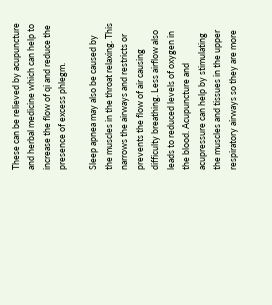These can be relieved by acupuncture and herbal medicine which can help to increase the flow of qi and reduce the presence of excess phlegm.

Sleep apnea may also be caused by the muscles in the throat relaxing. This narrows the airways and restricts or prevents the flow of air causing difficulty breathing. Less airflow also leads to reduced levels of oxygen in the blood. Acupuncture and acupressure can help by stimulating the muscles and tissues in the upper respiratory airways so they are more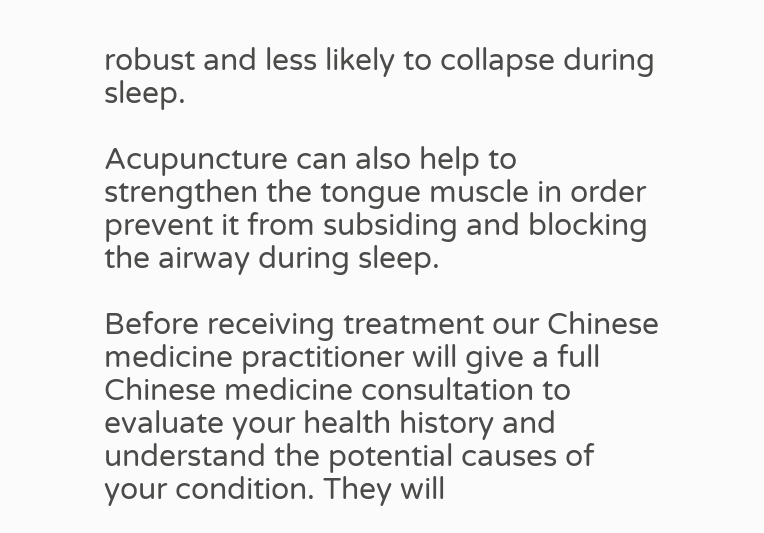robust and less likely to collapse during sleep.

Acupuncture can also help to strengthen the tongue muscle in order prevent it from subsiding and blocking the airway during sleep.

Before receiving treatment our Chinese medicine practitioner will give a full Chinese medicine consultation to evaluate your health history and understand the potential causes of your condition. They will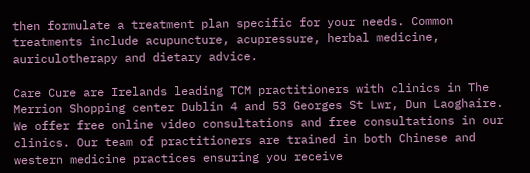then formulate a treatment plan specific for your needs. Common treatments include acupuncture, acupressure, herbal medicine, auriculotherapy and dietary advice.

Care Cure are Irelands leading TCM practitioners with clinics in The Merrion Shopping center Dublin 4 and 53 Georges St Lwr, Dun Laoghaire. We offer free online video consultations and free consultations in our clinics. Our team of practitioners are trained in both Chinese and western medicine practices ensuring you receive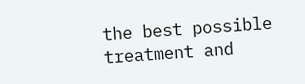the best possible treatment and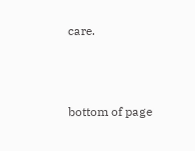care.



bottom of page